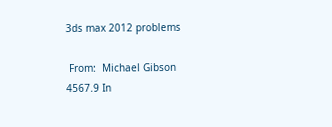3ds max 2012 problems

 From:  Michael Gibson
4567.9 In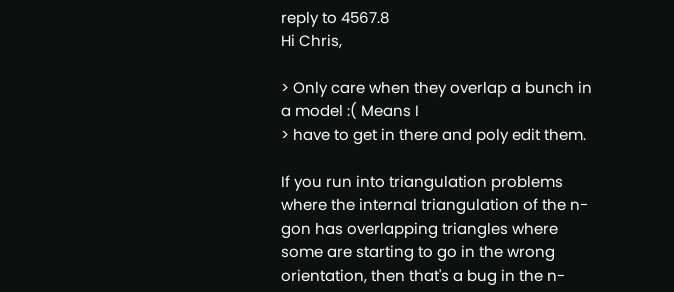reply to 4567.8
Hi Chris,

> Only care when they overlap a bunch in a model :( Means I
> have to get in there and poly edit them.

If you run into triangulation problems where the internal triangulation of the n-gon has overlapping triangles where some are starting to go in the wrong orientation, then that's a bug in the n-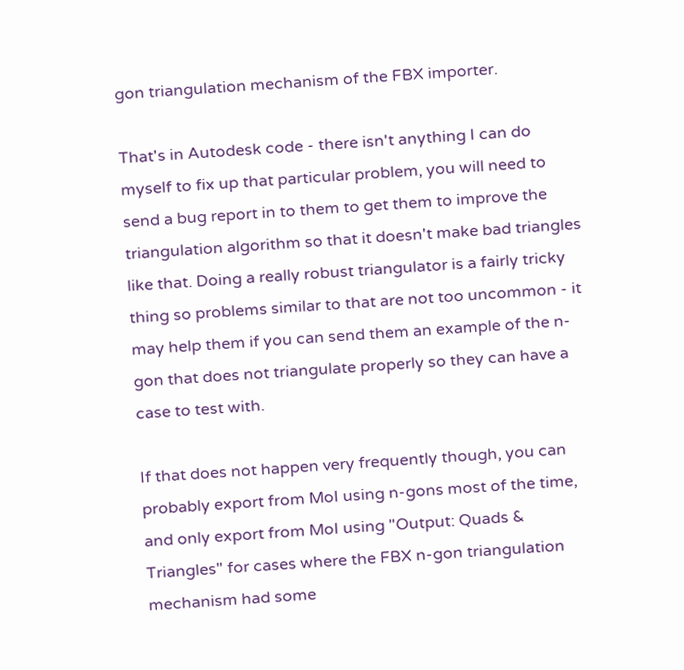gon triangulation mechanism of the FBX importer.

That's in Autodesk code - there isn't anything I can do myself to fix up that particular problem, you will need to send a bug report in to them to get them to improve the triangulation algorithm so that it doesn't make bad triangles like that. Doing a really robust triangulator is a fairly tricky thing so problems similar to that are not too uncommon - it may help them if you can send them an example of the n-gon that does not triangulate properly so they can have a case to test with.

If that does not happen very frequently though, you can probably export from MoI using n-gons most of the time, and only export from MoI using "Output: Quads & Triangles" for cases where the FBX n-gon triangulation mechanism had some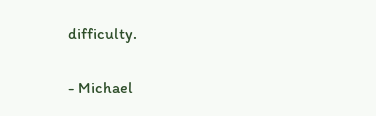difficulty.

- Michael